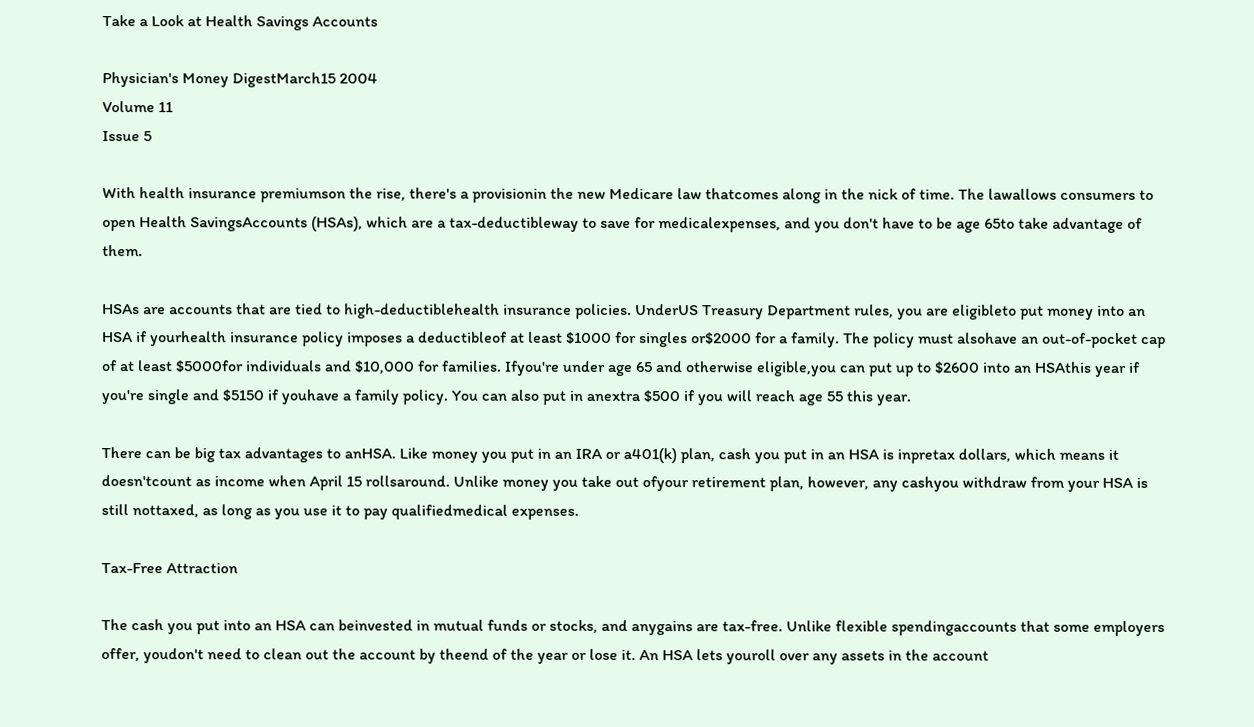Take a Look at Health Savings Accounts

Physician's Money DigestMarch15 2004
Volume 11
Issue 5

With health insurance premiumson the rise, there's a provisionin the new Medicare law thatcomes along in the nick of time. The lawallows consumers to open Health SavingsAccounts (HSAs), which are a tax-deductibleway to save for medicalexpenses, and you don't have to be age 65to take advantage of them.

HSAs are accounts that are tied to high-deductiblehealth insurance policies. UnderUS Treasury Department rules, you are eligibleto put money into an HSA if yourhealth insurance policy imposes a deductibleof at least $1000 for singles or$2000 for a family. The policy must alsohave an out-of-pocket cap of at least $5000for individuals and $10,000 for families. Ifyou're under age 65 and otherwise eligible,you can put up to $2600 into an HSAthis year if you're single and $5150 if youhave a family policy. You can also put in anextra $500 if you will reach age 55 this year.

There can be big tax advantages to anHSA. Like money you put in an IRA or a401(k) plan, cash you put in an HSA is inpretax dollars, which means it doesn'tcount as income when April 15 rollsaround. Unlike money you take out ofyour retirement plan, however, any cashyou withdraw from your HSA is still nottaxed, as long as you use it to pay qualifiedmedical expenses.

Tax-Free Attraction

The cash you put into an HSA can beinvested in mutual funds or stocks, and anygains are tax-free. Unlike flexible spendingaccounts that some employers offer, youdon't need to clean out the account by theend of the year or lose it. An HSA lets youroll over any assets in the account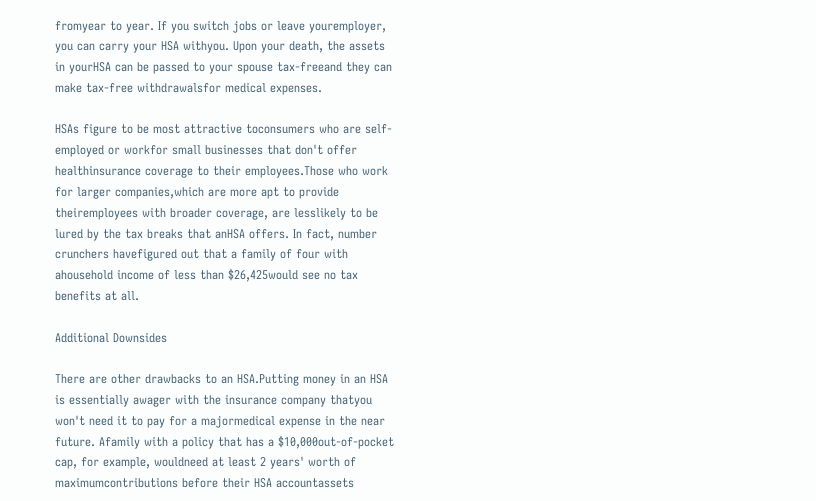fromyear to year. If you switch jobs or leave youremployer, you can carry your HSA withyou. Upon your death, the assets in yourHSA can be passed to your spouse tax-freeand they can make tax-free withdrawalsfor medical expenses.

HSAs figure to be most attractive toconsumers who are self-employed or workfor small businesses that don't offer healthinsurance coverage to their employees.Those who work for larger companies,which are more apt to provide theiremployees with broader coverage, are lesslikely to be lured by the tax breaks that anHSA offers. In fact, number crunchers havefigured out that a family of four with ahousehold income of less than $26,425would see no tax benefits at all.

Additional Downsides

There are other drawbacks to an HSA.Putting money in an HSA is essentially awager with the insurance company thatyou won't need it to pay for a majormedical expense in the near future. Afamily with a policy that has a $10,000out-of-pocket cap, for example, wouldneed at least 2 years' worth of maximumcontributions before their HSA accountassets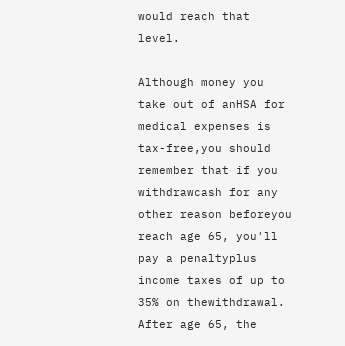would reach that level.

Although money you take out of anHSA for medical expenses is tax-free,you should remember that if you withdrawcash for any other reason beforeyou reach age 65, you'll pay a penaltyplus income taxes of up to 35% on thewithdrawal. After age 65, the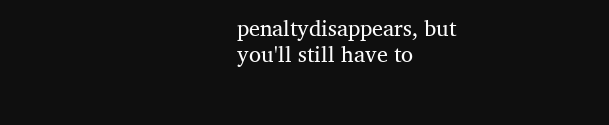penaltydisappears, but you'll still have to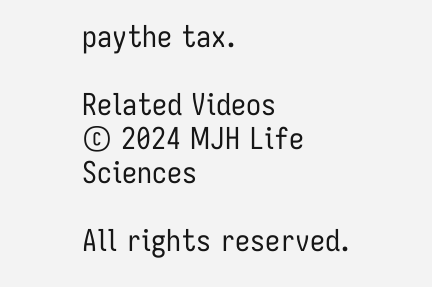paythe tax.

Related Videos
© 2024 MJH Life Sciences

All rights reserved.